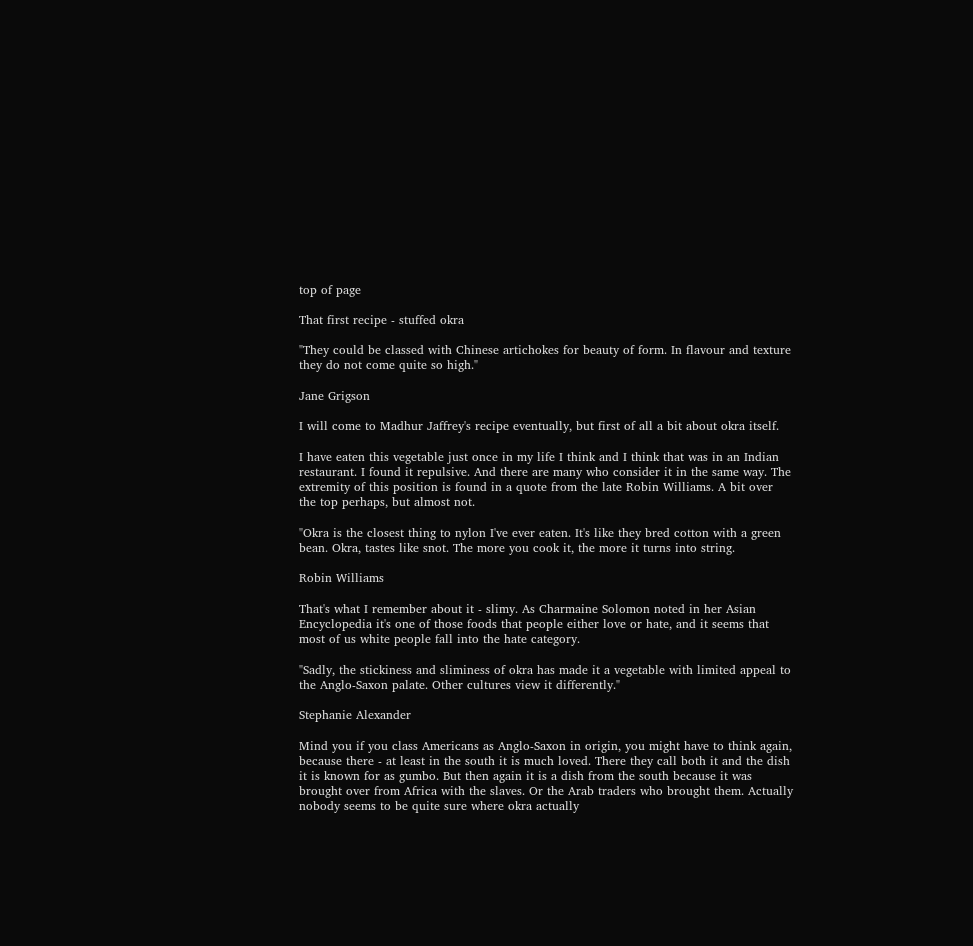top of page

That first recipe - stuffed okra

"They could be classed with Chinese artichokes for beauty of form. In flavour and texture they do not come quite so high."

Jane Grigson

I will come to Madhur Jaffrey's recipe eventually, but first of all a bit about okra itself.

I have eaten this vegetable just once in my life I think and I think that was in an Indian restaurant. I found it repulsive. And there are many who consider it in the same way. The extremity of this position is found in a quote from the late Robin Williams. A bit over the top perhaps, but almost not.

"Okra is the closest thing to nylon I've ever eaten. It's like they bred cotton with a green bean. Okra, tastes like snot. The more you cook it, the more it turns into string.

Robin Williams

That's what I remember about it - slimy. As Charmaine Solomon noted in her Asian Encyclopedia it's one of those foods that people either love or hate, and it seems that most of us white people fall into the hate category.

"Sadly, the stickiness and sliminess of okra has made it a vegetable with limited appeal to the Anglo-Saxon palate. Other cultures view it differently."

Stephanie Alexander

Mind you if you class Americans as Anglo-Saxon in origin, you might have to think again, because there - at least in the south it is much loved. There they call both it and the dish it is known for as gumbo. But then again it is a dish from the south because it was brought over from Africa with the slaves. Or the Arab traders who brought them. Actually nobody seems to be quite sure where okra actually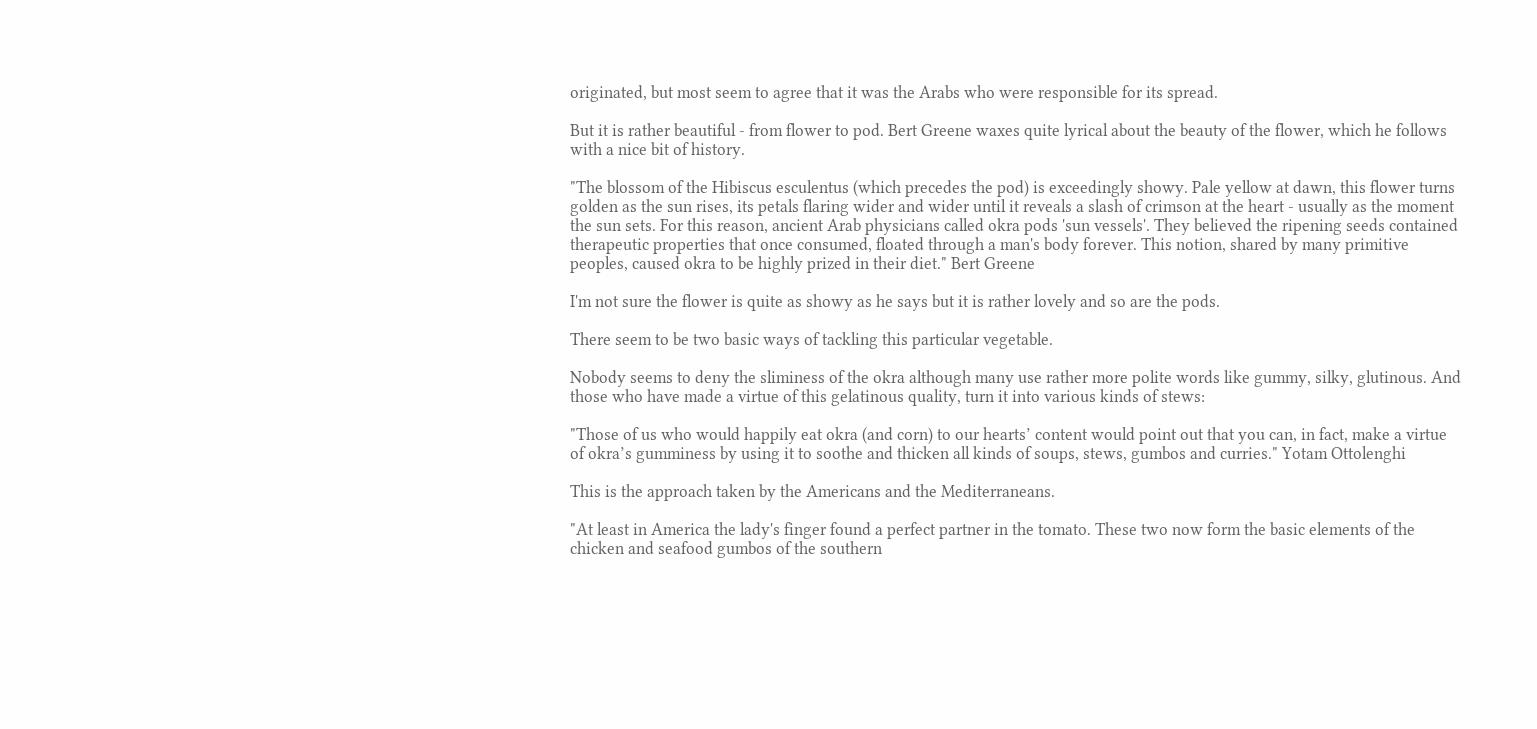originated, but most seem to agree that it was the Arabs who were responsible for its spread.

But it is rather beautiful - from flower to pod. Bert Greene waxes quite lyrical about the beauty of the flower, which he follows with a nice bit of history.

"The blossom of the Hibiscus esculentus (which precedes the pod) is exceedingly showy. Pale yellow at dawn, this flower turns golden as the sun rises, its petals flaring wider and wider until it reveals a slash of crimson at the heart - usually as the moment the sun sets. For this reason, ancient Arab physicians called okra pods 'sun vessels'. They believed the ripening seeds contained therapeutic properties that once consumed, floated through a man's body forever. This notion, shared by many primitive peoples, caused okra to be highly prized in their diet." Bert Greene

I'm not sure the flower is quite as showy as he says but it is rather lovely and so are the pods.

There seem to be two basic ways of tackling this particular vegetable.

Nobody seems to deny the sliminess of the okra although many use rather more polite words like gummy, silky, glutinous. And those who have made a virtue of this gelatinous quality, turn it into various kinds of stews:

"Those of us who would happily eat okra (and corn) to our hearts’ content would point out that you can, in fact, make a virtue of okra’s gumminess by using it to soothe and thicken all kinds of soups, stews, gumbos and curries." Yotam Ottolenghi

This is the approach taken by the Americans and the Mediterraneans.

"At least in America the lady's finger found a perfect partner in the tomato. These two now form the basic elements of the chicken and seafood gumbos of the southern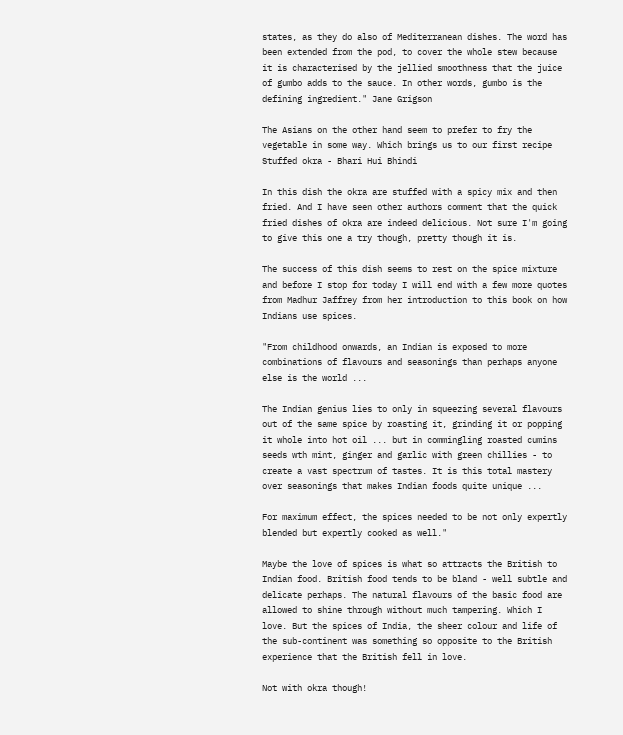states, as they do also of Mediterranean dishes. The word has been extended from the pod, to cover the whole stew because it is characterised by the jellied smoothness that the juice of gumbo adds to the sauce. In other words, gumbo is the defining ingredient." Jane Grigson

The Asians on the other hand seem to prefer to fry the vegetable in some way. Which brings us to our first recipe Stuffed okra - Bhari Hui Bhindi

In this dish the okra are stuffed with a spicy mix and then fried. And I have seen other authors comment that the quick fried dishes of okra are indeed delicious. Not sure I'm going to give this one a try though, pretty though it is.

The success of this dish seems to rest on the spice mixture and before I stop for today I will end with a few more quotes from Madhur Jaffrey from her introduction to this book on how Indians use spices.

"From childhood onwards, an Indian is exposed to more combinations of flavours and seasonings than perhaps anyone else is the world ...

The Indian genius lies to only in squeezing several flavours out of the same spice by roasting it, grinding it or popping it whole into hot oil ... but in commingling roasted cumins seeds wth mint, ginger and garlic with green chillies - to create a vast spectrum of tastes. It is this total mastery over seasonings that makes Indian foods quite unique ...

For maximum effect, the spices needed to be not only expertly blended but expertly cooked as well."

Maybe the love of spices is what so attracts the British to Indian food. British food tends to be bland - well subtle and delicate perhaps. The natural flavours of the basic food are allowed to shine through without much tampering. Which I love. But the spices of India, the sheer colour and life of the sub-continent was something so opposite to the British experience that the British fell in love.

Not with okra though!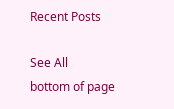Recent Posts

See All
bottom of page